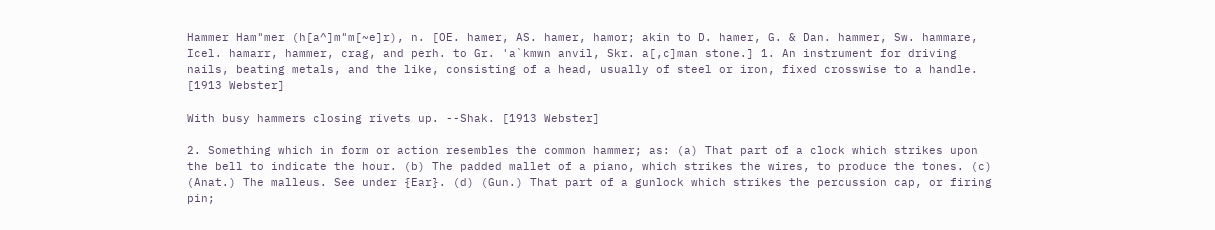Hammer Ham"mer (h[a^]m"m[~e]r), n. [OE. hamer, AS. hamer, hamor; akin to D. hamer, G. & Dan. hammer, Sw. hammare, Icel. hamarr, hammer, crag, and perh. to Gr. 'a`kmwn anvil, Skr. a[,c]man stone.] 1. An instrument for driving nails, beating metals, and the like, consisting of a head, usually of steel or iron, fixed crosswise to a handle. [1913 Webster]

With busy hammers closing rivets up. --Shak. [1913 Webster]

2. Something which in form or action resembles the common hammer; as: (a) That part of a clock which strikes upon the bell to indicate the hour. (b) The padded mallet of a piano, which strikes the wires, to produce the tones. (c) (Anat.) The malleus. See under {Ear}. (d) (Gun.) That part of a gunlock which strikes the percussion cap, or firing pin;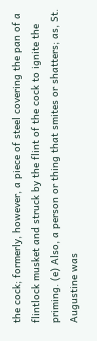the cock; formerly, however, a piece of steel covering the pan of a flintlock musket and struck by the flint of the cock to ignite the priming. (e) Also, a person or thing that smites or shatters; as, St. Augustine was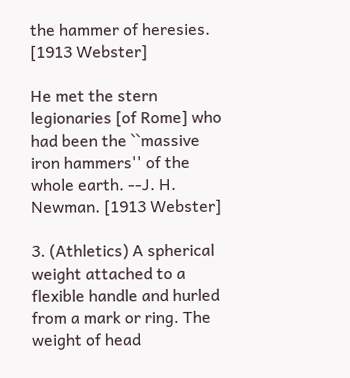the hammer of heresies. [1913 Webster]

He met the stern legionaries [of Rome] who had been the ``massive iron hammers'' of the whole earth. --J. H. Newman. [1913 Webster]

3. (Athletics) A spherical weight attached to a flexible handle and hurled from a mark or ring. The weight of head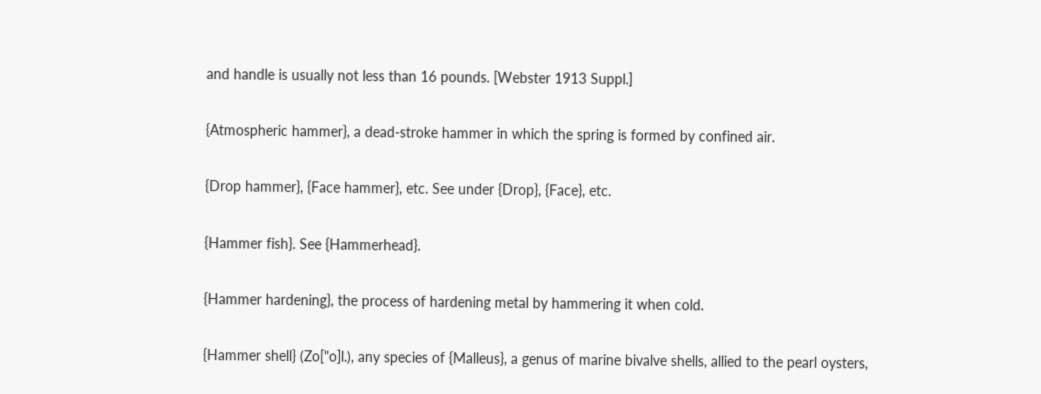and handle is usually not less than 16 pounds. [Webster 1913 Suppl.]

{Atmospheric hammer}, a dead-stroke hammer in which the spring is formed by confined air.

{Drop hammer}, {Face hammer}, etc. See under {Drop}, {Face}, etc.

{Hammer fish}. See {Hammerhead}.

{Hammer hardening}, the process of hardening metal by hammering it when cold.

{Hammer shell} (Zo["o]l.), any species of {Malleus}, a genus of marine bivalve shells, allied to the pearl oysters,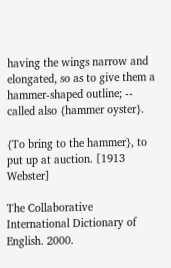having the wings narrow and elongated, so as to give them a hammer-shaped outline; -- called also {hammer oyster}.

{To bring to the hammer}, to put up at auction. [1913 Webster]

The Collaborative International Dictionary of English. 2000.